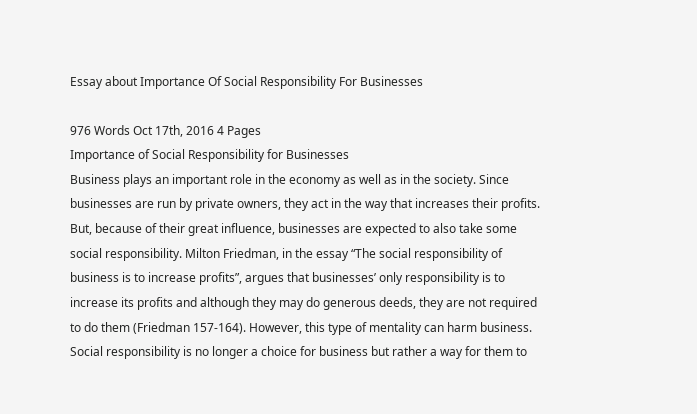Essay about Importance Of Social Responsibility For Businesses

976 Words Oct 17th, 2016 4 Pages
Importance of Social Responsibility for Businesses
Business plays an important role in the economy as well as in the society. Since businesses are run by private owners, they act in the way that increases their profits. But, because of their great influence, businesses are expected to also take some social responsibility. Milton Friedman, in the essay “The social responsibility of business is to increase profits”, argues that businesses’ only responsibility is to increase its profits and although they may do generous deeds, they are not required to do them (Friedman 157-164). However, this type of mentality can harm business. Social responsibility is no longer a choice for business but rather a way for them to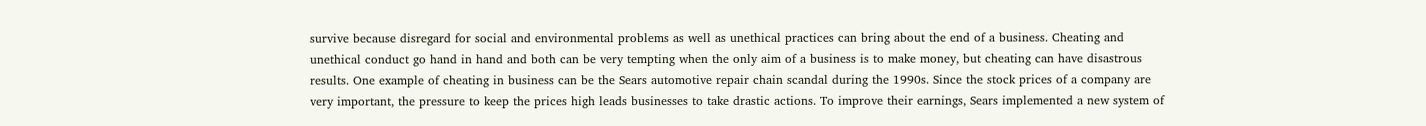survive because disregard for social and environmental problems as well as unethical practices can bring about the end of a business. Cheating and unethical conduct go hand in hand and both can be very tempting when the only aim of a business is to make money, but cheating can have disastrous results. One example of cheating in business can be the Sears automotive repair chain scandal during the 1990s. Since the stock prices of a company are very important, the pressure to keep the prices high leads businesses to take drastic actions. To improve their earnings, Sears implemented a new system of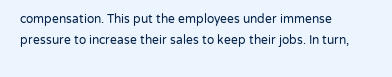compensation. This put the employees under immense pressure to increase their sales to keep their jobs. In turn,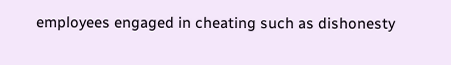employees engaged in cheating such as dishonesty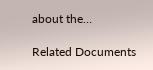about the…

Related Documents